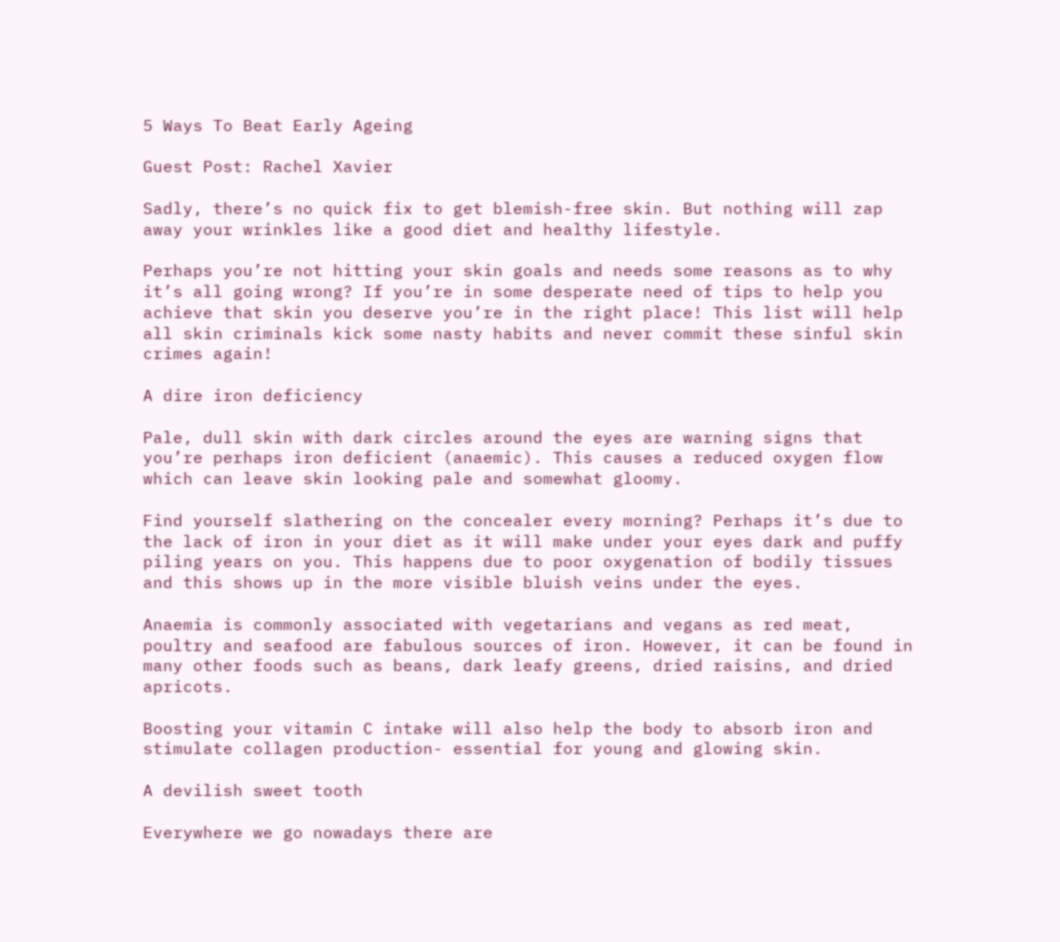5 Ways To Beat Early Ageing

Guest Post: Rachel Xavier

Sadly, there’s no quick fix to get blemish-free skin. But nothing will zap away your wrinkles like a good diet and healthy lifestyle.

Perhaps you’re not hitting your skin goals and needs some reasons as to why it’s all going wrong? If you’re in some desperate need of tips to help you achieve that skin you deserve you’re in the right place! This list will help all skin criminals kick some nasty habits and never commit these sinful skin crimes again!

A dire iron deficiency

Pale, dull skin with dark circles around the eyes are warning signs that you’re perhaps iron deficient (anaemic). This causes a reduced oxygen flow which can leave skin looking pale and somewhat gloomy.

Find yourself slathering on the concealer every morning? Perhaps it’s due to the lack of iron in your diet as it will make under your eyes dark and puffy piling years on you. This happens due to poor oxygenation of bodily tissues and this shows up in the more visible bluish veins under the eyes.

Anaemia is commonly associated with vegetarians and vegans as red meat, poultry and seafood are fabulous sources of iron. However, it can be found in many other foods such as beans, dark leafy greens, dried raisins, and dried apricots.

Boosting your vitamin C intake will also help the body to absorb iron and stimulate collagen production- essential for young and glowing skin.

A devilish sweet tooth

Everywhere we go nowadays there are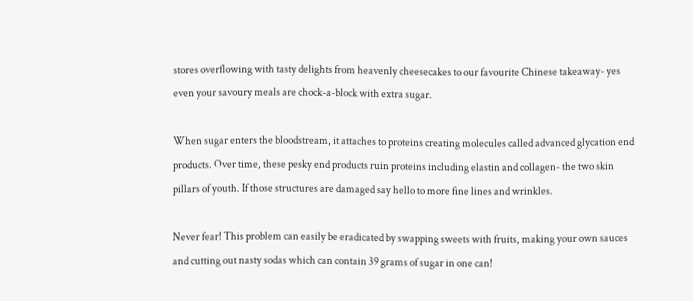stores overflowing with tasty delights from heavenly cheesecakes to our favourite Chinese takeaway- yes even your savoury meals are chock-a-block with extra sugar.

When sugar enters the bloodstream, it attaches to proteins creating molecules called advanced glycation end products. Over time, these pesky end products ruin proteins including elastin and collagen- the two skin pillars of youth. If those structures are damaged say hello to more fine lines and wrinkles.

Never fear! This problem can easily be eradicated by swapping sweets with fruits, making your own sauces and cutting out nasty sodas which can contain 39 grams of sugar in one can!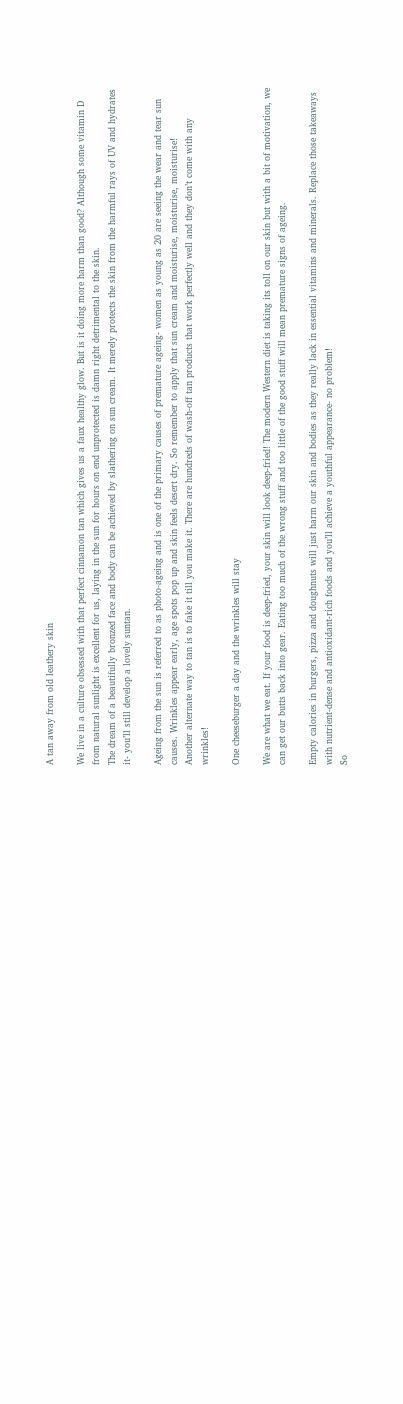A tan away from old leathery skin

We live in a culture obsessed with that perfect cinnamon tan which gives us a faux healthy glow. But is it doing more harm than good? Although some vitamin D from natural sunlight is excellent for us, laying in the sun for hours on end unprotected is damn right detrimental to the skin.
The dream of a beautifully bronzed face and body can be achieved by slathering on sun cream. It merely protects the skin from the harmful rays of UV and hydrates it- you’ll still develop a lovely suntan.

Ageing from the sun is referred to as photo-ageing and is one of the primary causes of premature ageing- women as young as 20 are seeing the wear and tear sun causes. Wrinkles appear early, age spots pop up and skin feels desert dry. So remember to apply that sun cream and moisturise, moisturise, moisturise!
Another alternate way to tan is to fake it till you make it. There are hundreds of wash-off tan products that work perfectly well and they don’t come with any wrinkles!

One cheeseburger a day and the wrinkles will stay

We are what we eat. If your food is deep-fried, your skin will look deep-fried! The modern Western diet is taking its toll on our skin but with a bit of motivation, we can get our butts back into gear. Eating too much of the wrong stuff and too little of the good stuff will mean premature signs of ageing.

Empty calories in burgers, pizza and doughnuts will just harm our skin and bodies as they really lack in essential vitamins and minerals. Replace those takeaways with nutrient-dense and antioxidant-rich foods and you’ll achieve a youthful appearance- no problem!
So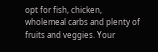opt for fish, chicken, wholemeal carbs and plenty of fruits and veggies. Your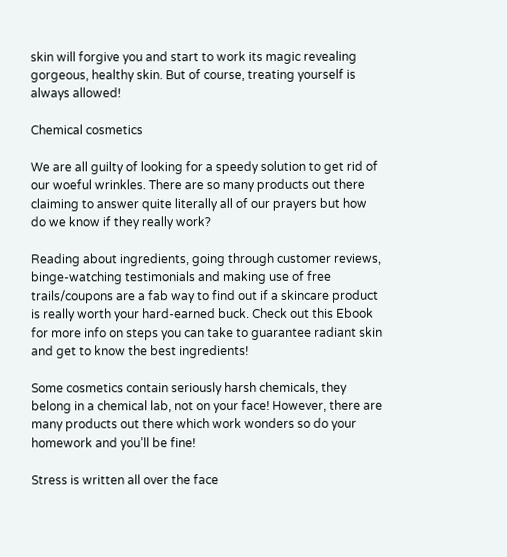skin will forgive you and start to work its magic revealing gorgeous, healthy skin. But of course, treating yourself is always allowed!

Chemical cosmetics

We are all guilty of looking for a speedy solution to get rid of our woeful wrinkles. There are so many products out there claiming to answer quite literally all of our prayers but how do we know if they really work?

Reading about ingredients, going through customer reviews, binge-watching testimonials and making use of free trails/coupons are a fab way to find out if a skincare product is really worth your hard-earned buck. Check out this Ebook for more info on steps you can take to guarantee radiant skin and get to know the best ingredients!

Some cosmetics contain seriously harsh chemicals, they belong in a chemical lab, not on your face! However, there are many products out there which work wonders so do your homework and you’ll be fine!

Stress is written all over the face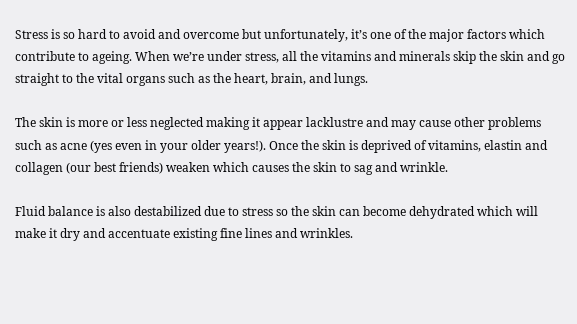Stress is so hard to avoid and overcome but unfortunately, it’s one of the major factors which contribute to ageing. When we’re under stress, all the vitamins and minerals skip the skin and go straight to the vital organs such as the heart, brain, and lungs.

The skin is more or less neglected making it appear lacklustre and may cause other problems such as acne (yes even in your older years!). Once the skin is deprived of vitamins, elastin and collagen (our best friends) weaken which causes the skin to sag and wrinkle.

Fluid balance is also destabilized due to stress so the skin can become dehydrated which will make it dry and accentuate existing fine lines and wrinkles.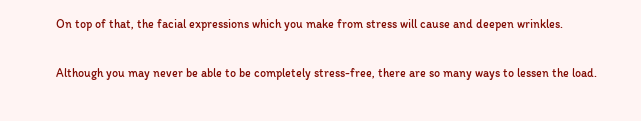On top of that, the facial expressions which you make from stress will cause and deepen wrinkles.

Although you may never be able to be completely stress-free, there are so many ways to lessen the load.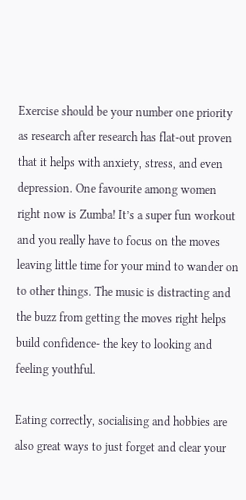Exercise should be your number one priority as research after research has flat-out proven that it helps with anxiety, stress, and even depression. One favourite among women right now is Zumba! It’s a super fun workout and you really have to focus on the moves leaving little time for your mind to wander on to other things. The music is distracting and the buzz from getting the moves right helps build confidence- the key to looking and feeling youthful.

Eating correctly, socialising and hobbies are also great ways to just forget and clear your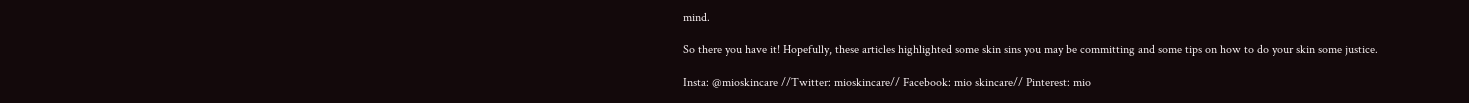mind.

So there you have it! Hopefully, these articles highlighted some skin sins you may be committing and some tips on how to do your skin some justice.

Insta: @mioskincare //Twitter: mioskincare// Facebook: mio skincare// Pinterest: mio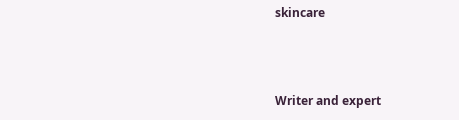skincare



Writer and expert